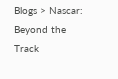Blogs > Nascar: Beyond the Track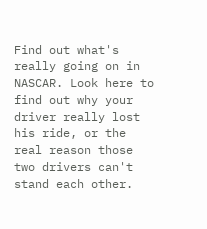Find out what's really going on in NASCAR. Look here to find out why your driver really lost his ride, or the real reason those two drivers can't stand each other.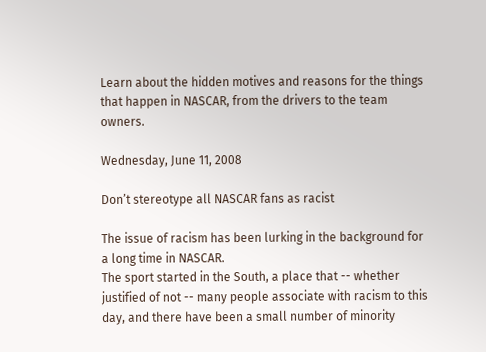Learn about the hidden motives and reasons for the things that happen in NASCAR, from the drivers to the team owners.

Wednesday, June 11, 2008

Don’t stereotype all NASCAR fans as racist

The issue of racism has been lurking in the background for a long time in NASCAR.
The sport started in the South, a place that -- whether justified of not -- many people associate with racism to this day, and there have been a small number of minority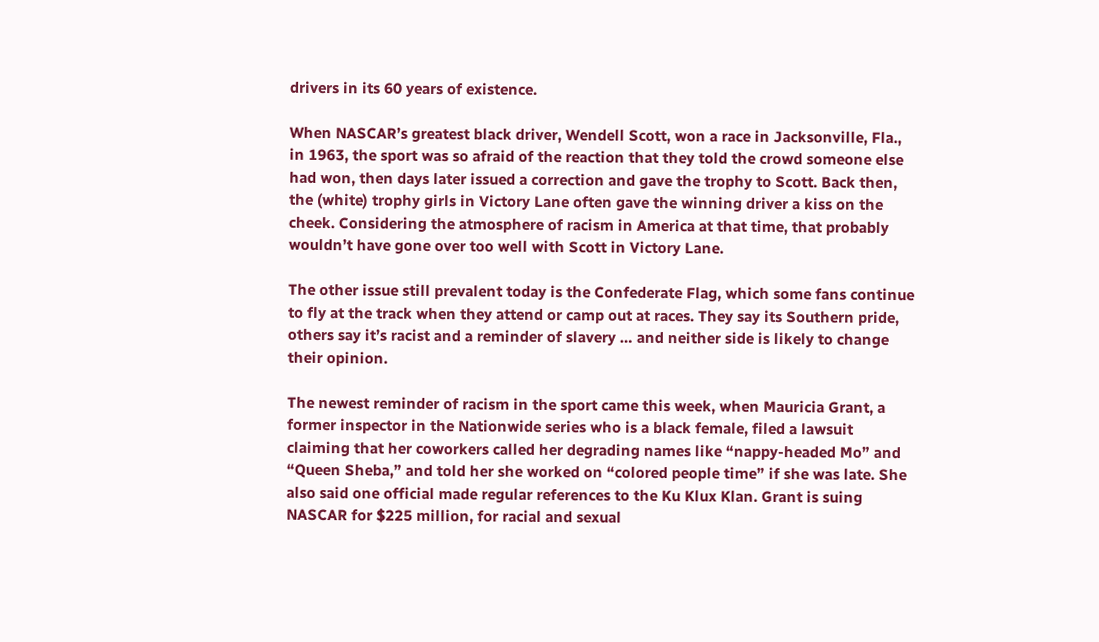drivers in its 60 years of existence.

When NASCAR’s greatest black driver, Wendell Scott, won a race in Jacksonville, Fla., in 1963, the sport was so afraid of the reaction that they told the crowd someone else had won, then days later issued a correction and gave the trophy to Scott. Back then, the (white) trophy girls in Victory Lane often gave the winning driver a kiss on the cheek. Considering the atmosphere of racism in America at that time, that probably wouldn’t have gone over too well with Scott in Victory Lane.

The other issue still prevalent today is the Confederate Flag, which some fans continue to fly at the track when they attend or camp out at races. They say its Southern pride, others say it’s racist and a reminder of slavery … and neither side is likely to change their opinion.

The newest reminder of racism in the sport came this week, when Mauricia Grant, a former inspector in the Nationwide series who is a black female, filed a lawsuit claiming that her coworkers called her degrading names like “nappy-headed Mo” and “Queen Sheba,” and told her she worked on “colored people time” if she was late. She also said one official made regular references to the Ku Klux Klan. Grant is suing NASCAR for $225 million, for racial and sexual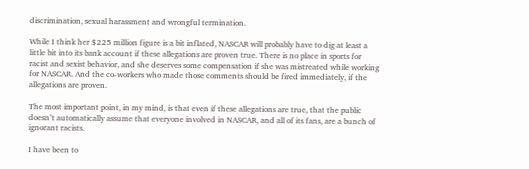discrimination, sexual harassment and wrongful termination.

While I think her $225 million figure is a bit inflated, NASCAR will probably have to dig at least a little bit into its bank account if these allegations are proven true. There is no place in sports for racist and sexist behavior, and she deserves some compensation if she was mistreated while working for NASCAR. And the co-workers who made those comments should be fired immediately, if the allegations are proven.

The most important point, in my mind, is that even if these allegations are true, that the public doesn’t automatically assume that everyone involved in NASCAR, and all of its fans, are a bunch of ignorant racists.

I have been to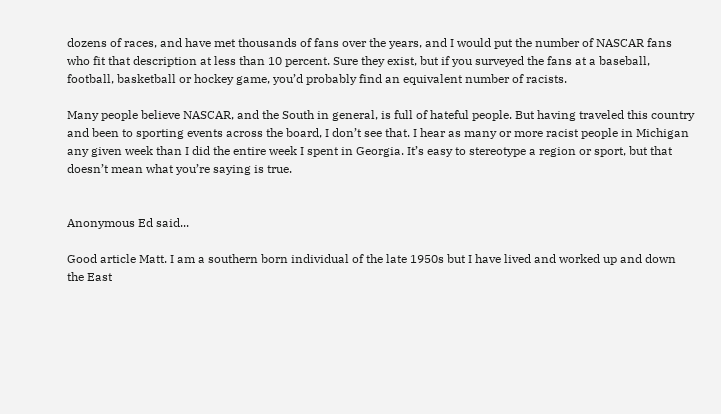dozens of races, and have met thousands of fans over the years, and I would put the number of NASCAR fans who fit that description at less than 10 percent. Sure they exist, but if you surveyed the fans at a baseball, football, basketball or hockey game, you’d probably find an equivalent number of racists.

Many people believe NASCAR, and the South in general, is full of hateful people. But having traveled this country and been to sporting events across the board, I don’t see that. I hear as many or more racist people in Michigan any given week than I did the entire week I spent in Georgia. It’s easy to stereotype a region or sport, but that doesn’t mean what you’re saying is true.


Anonymous Ed said...

Good article Matt. I am a southern born individual of the late 1950s but I have lived and worked up and down the East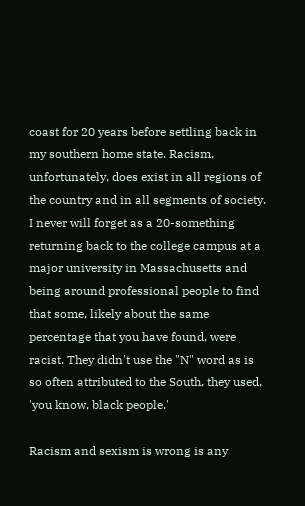coast for 20 years before settling back in my southern home state. Racism, unfortunately, does exist in all regions of the country and in all segments of society. I never will forget as a 20-something returning back to the college campus at a major university in Massachusetts and being around professional people to find that some, likely about the same percentage that you have found, were racist. They didn't use the "N" word as is so often attributed to the South, they used, 'you know, black people.'

Racism and sexism is wrong is any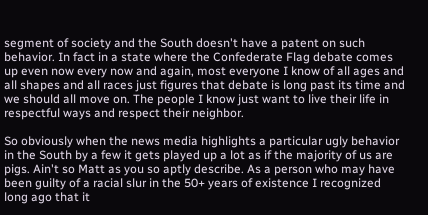segment of society and the South doesn't have a patent on such behavior. In fact in a state where the Confederate Flag debate comes up even now every now and again, most everyone I know of all ages and all shapes and all races just figures that debate is long past its time and we should all move on. The people I know just want to live their life in respectful ways and respect their neighbor.

So obviously when the news media highlights a particular ugly behavior in the South by a few it gets played up a lot as if the majority of us are pigs. Ain't so Matt as you so aptly describe. As a person who may have been guilty of a racial slur in the 50+ years of existence I recognized long ago that it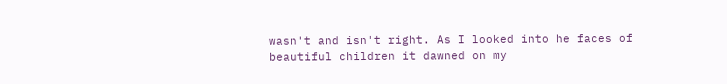wasn't and isn't right. As I looked into he faces of beautiful children it dawned on my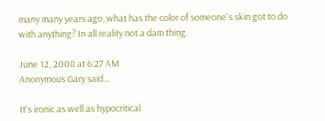many many years ago, what has the color of someone's skin got to do with anything? In all reality not a dam thing.

June 12, 2008 at 6:27 AM
Anonymous Gary said...

It's ironic as well as hypocritical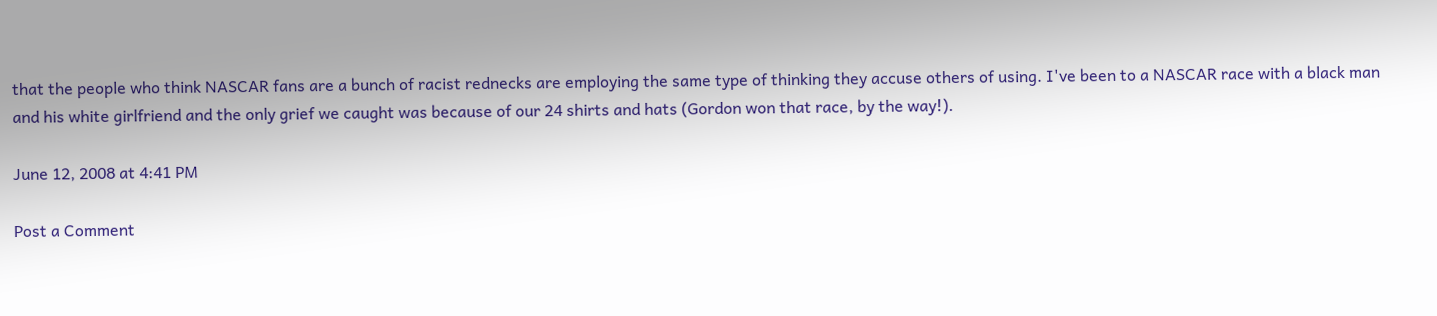that the people who think NASCAR fans are a bunch of racist rednecks are employing the same type of thinking they accuse others of using. I've been to a NASCAR race with a black man and his white girlfriend and the only grief we caught was because of our 24 shirts and hats (Gordon won that race, by the way!).

June 12, 2008 at 4:41 PM

Post a Comment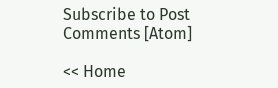Subscribe to Post Comments [Atom]

<< Home